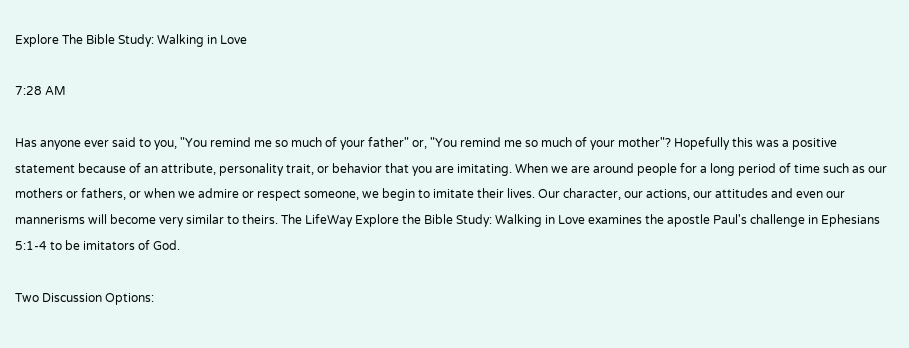Explore The Bible Study: Walking in Love

7:28 AM

Has anyone ever said to you, "You remind me so much of your father" or, "You remind me so much of your mother"? Hopefully this was a positive statement because of an attribute, personality trait, or behavior that you are imitating. When we are around people for a long period of time such as our mothers or fathers, or when we admire or respect someone, we begin to imitate their lives. Our character, our actions, our attitudes and even our mannerisms will become very similar to theirs. The LifeWay Explore the Bible Study: Walking in Love examines the apostle Paul's challenge in Ephesians 5:1-4 to be imitators of God.

Two Discussion Options: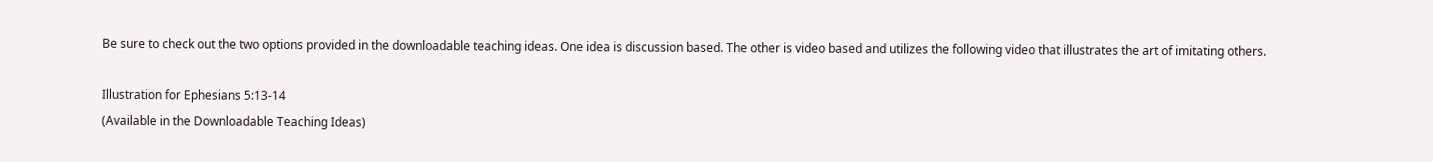Be sure to check out the two options provided in the downloadable teaching ideas. One idea is discussion based. The other is video based and utilizes the following video that illustrates the art of imitating others.

Illustration for Ephesians 5:13-14
(Available in the Downloadable Teaching Ideas)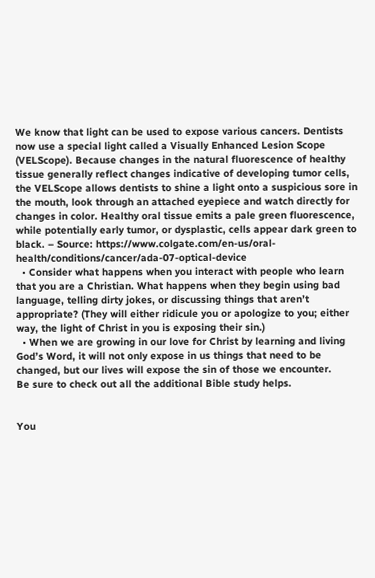We know that light can be used to expose various cancers. Dentists now use a special light called a Visually Enhanced Lesion Scope (VELScope). Because changes in the natural fluorescence of healthy tissue generally reflect changes indicative of developing tumor cells, the VELScope allows dentists to shine a light onto a suspicious sore in the mouth, look through an attached eyepiece and watch directly for changes in color. Healthy oral tissue emits a pale green fluorescence, while potentially early tumor, or dysplastic, cells appear dark green to black. – Source: https://www.colgate.com/en-us/oral-health/conditions/cancer/ada-07-optical-device
  • Consider what happens when you interact with people who learn that you are a Christian. What happens when they begin using bad language, telling dirty jokes, or discussing things that aren’t appropriate? (They will either ridicule you or apologize to you; either way, the light of Christ in you is exposing their sin.)
  • When we are growing in our love for Christ by learning and living God’s Word, it will not only expose in us things that need to be changed, but our lives will expose the sin of those we encounter.
Be sure to check out all the additional Bible study helps.


You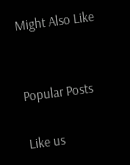Might Also Like


Popular Posts

Like us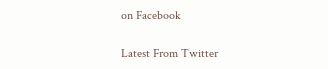on Facebook

Latest From Twitter